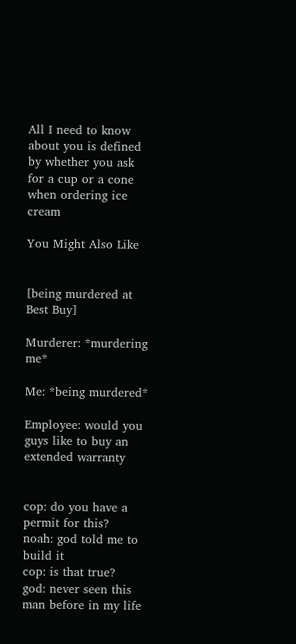All I need to know about you is defined by whether you ask for a cup or a cone when ordering ice cream

You Might Also Like


[being murdered at Best Buy]

Murderer: *murdering me*

Me: *being murdered*

Employee: would you guys like to buy an extended warranty


cop: do you have a permit for this?
noah: god told me to build it
cop: is that true?
god: never seen this man before in my life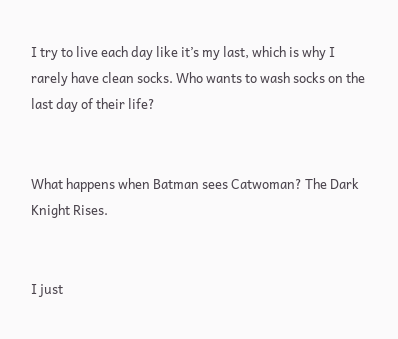I try to live each day like it’s my last, which is why I rarely have clean socks. Who wants to wash socks on the last day of their life?


What happens when Batman sees Catwoman? The Dark Knight Rises.


I just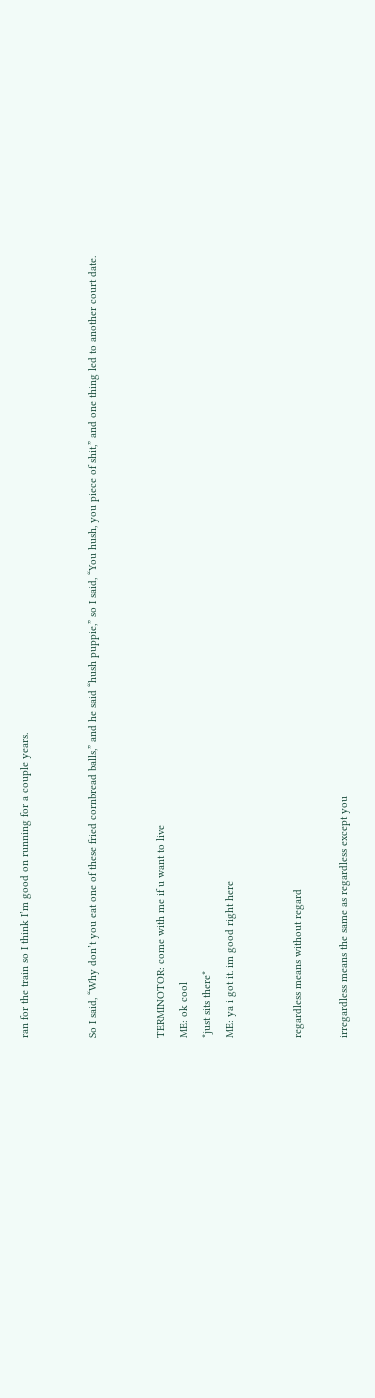ran for the train so I think I’m good on running for a couple years.


So I said, “Why don’t you eat one of these fried cornbread balls,” and he said “hush puppie,” so I said, “You hush, you piece of shit,” and one thing led to another court date.


TERMINOTOR: come with me if u want to live
ME: ok cool
*just sits there*
ME: ya i got it. im good right here


regardless means without regard

irregardless means the same as regardless except you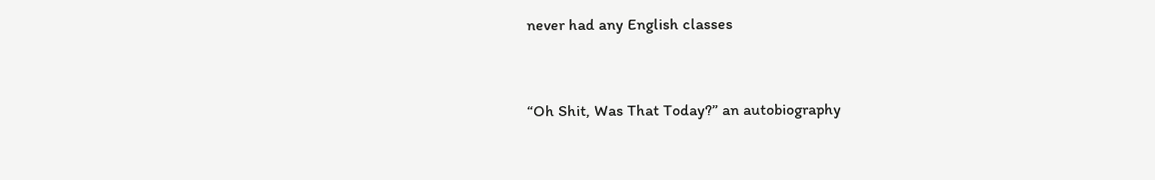never had any English classes


“Oh Shit, Was That Today?” an autobiography